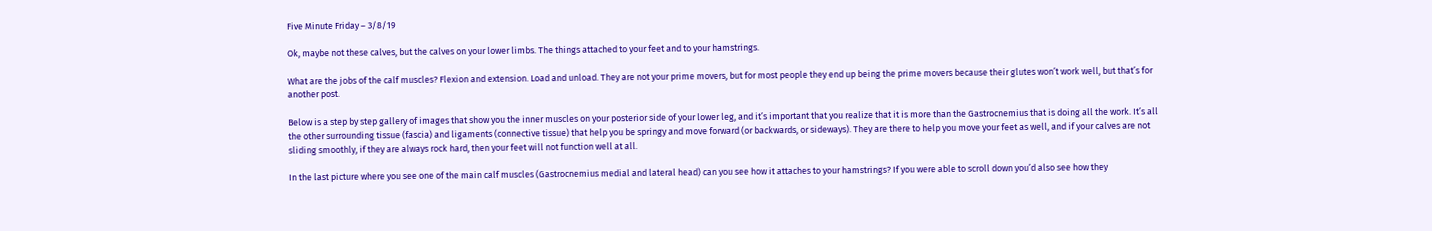Five Minute Friday – 3/8/19

Ok, maybe not these calves, but the calves on your lower limbs. The things attached to your feet and to your hamstrings.

What are the jobs of the calf muscles? Flexion and extension. Load and unload. They are not your prime movers, but for most people they end up being the prime movers because their glutes won’t work well, but that’s for another post.

Below is a step by step gallery of images that show you the inner muscles on your posterior side of your lower leg, and it’s important that you realize that it is more than the Gastrocnemius that is doing all the work. It’s all the other surrounding tissue (fascia) and ligaments (connective tissue) that help you be springy and move forward (or backwards, or sideways). They are there to help you move your feet as well, and if your calves are not sliding smoothly, if they are always rock hard, then your feet will not function well at all.

In the last picture where you see one of the main calf muscles (Gastrocnemius medial and lateral head) can you see how it attaches to your hamstrings? If you were able to scroll down you’d also see how they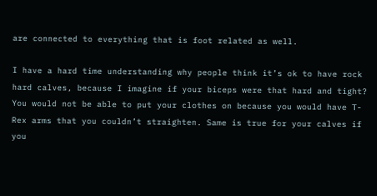are connected to everything that is foot related as well.

I have a hard time understanding why people think it’s ok to have rock hard calves, because I imagine if your biceps were that hard and tight? You would not be able to put your clothes on because you would have T-Rex arms that you couldn’t straighten. Same is true for your calves if you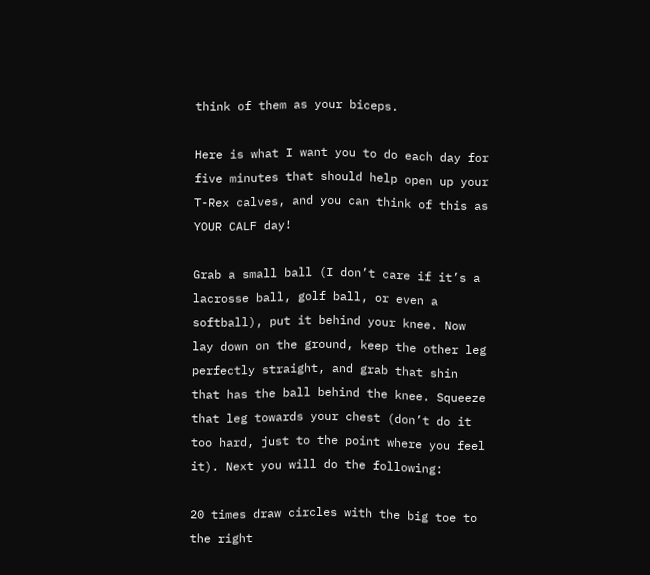think of them as your biceps.

Here is what I want you to do each day for five minutes that should help open up your T-Rex calves, and you can think of this as YOUR CALF day!

Grab a small ball (I don’t care if it’s a lacrosse ball, golf ball, or even a softball), put it behind your knee. Now lay down on the ground, keep the other leg perfectly straight, and grab that shin that has the ball behind the knee. Squeeze that leg towards your chest (don’t do it too hard, just to the point where you feel it). Next you will do the following:

20 times draw circles with the big toe to the right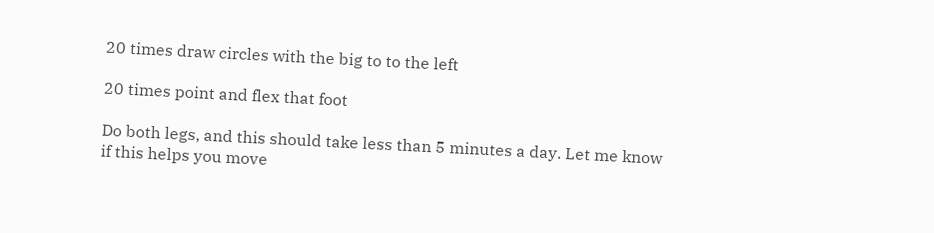20 times draw circles with the big to to the left

20 times point and flex that foot

Do both legs, and this should take less than 5 minutes a day. Let me know if this helps you move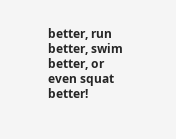better, run better, swim better, or even squat better!